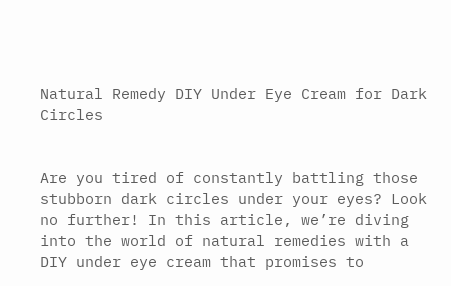Natural Remedy DIY Under Eye Cream for Dark Circles


Are you tired of constantly battling those stubborn dark circles under your eyes? Look no further! In this article, we’re diving into the world of natural remedies with a DIY under eye cream that promises to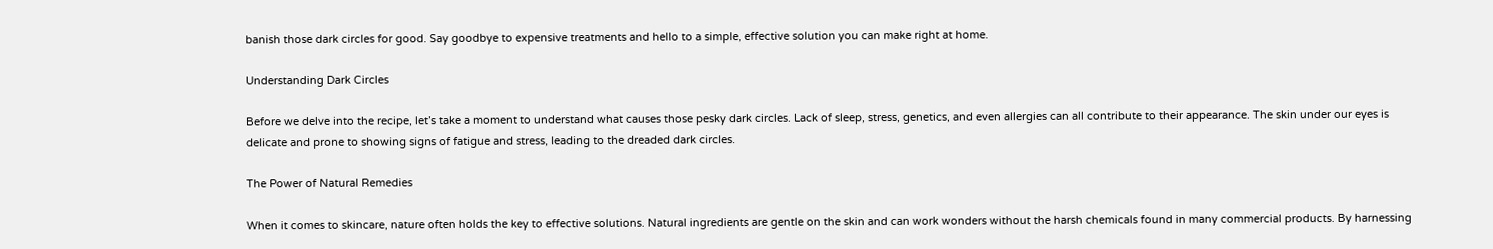banish those dark circles for good. Say goodbye to expensive treatments and hello to a simple, effective solution you can make right at home.

Understanding Dark Circles

Before we delve into the recipe, let’s take a moment to understand what causes those pesky dark circles. Lack of sleep, stress, genetics, and even allergies can all contribute to their appearance. The skin under our eyes is delicate and prone to showing signs of fatigue and stress, leading to the dreaded dark circles.

The Power of Natural Remedies

When it comes to skincare, nature often holds the key to effective solutions. Natural ingredients are gentle on the skin and can work wonders without the harsh chemicals found in many commercial products. By harnessing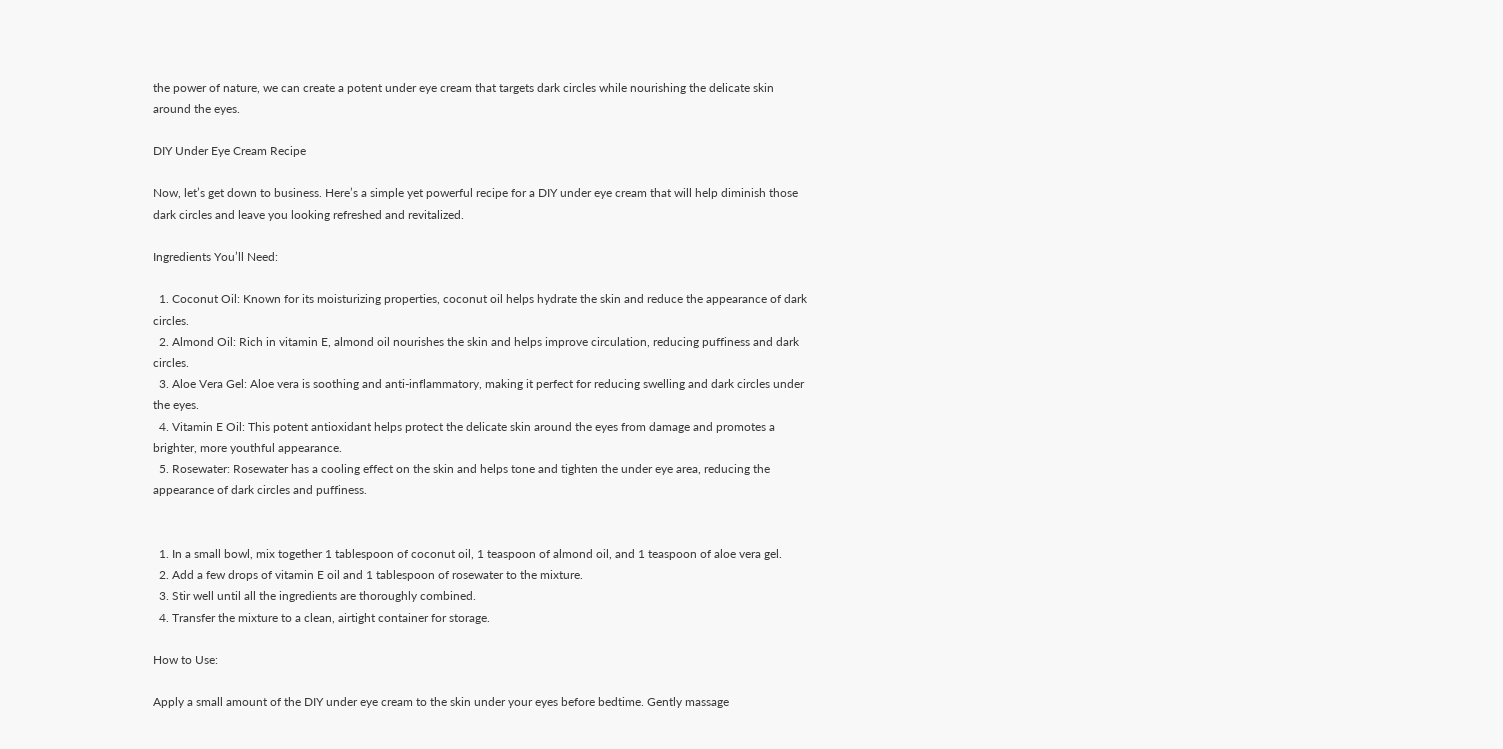the power of nature, we can create a potent under eye cream that targets dark circles while nourishing the delicate skin around the eyes.

DIY Under Eye Cream Recipe

Now, let’s get down to business. Here’s a simple yet powerful recipe for a DIY under eye cream that will help diminish those dark circles and leave you looking refreshed and revitalized.

Ingredients You’ll Need:

  1. Coconut Oil: Known for its moisturizing properties, coconut oil helps hydrate the skin and reduce the appearance of dark circles.
  2. Almond Oil: Rich in vitamin E, almond oil nourishes the skin and helps improve circulation, reducing puffiness and dark circles.
  3. Aloe Vera Gel: Aloe vera is soothing and anti-inflammatory, making it perfect for reducing swelling and dark circles under the eyes.
  4. Vitamin E Oil: This potent antioxidant helps protect the delicate skin around the eyes from damage and promotes a brighter, more youthful appearance.
  5. Rosewater: Rosewater has a cooling effect on the skin and helps tone and tighten the under eye area, reducing the appearance of dark circles and puffiness.


  1. In a small bowl, mix together 1 tablespoon of coconut oil, 1 teaspoon of almond oil, and 1 teaspoon of aloe vera gel.
  2. Add a few drops of vitamin E oil and 1 tablespoon of rosewater to the mixture.
  3. Stir well until all the ingredients are thoroughly combined.
  4. Transfer the mixture to a clean, airtight container for storage.

How to Use:

Apply a small amount of the DIY under eye cream to the skin under your eyes before bedtime. Gently massage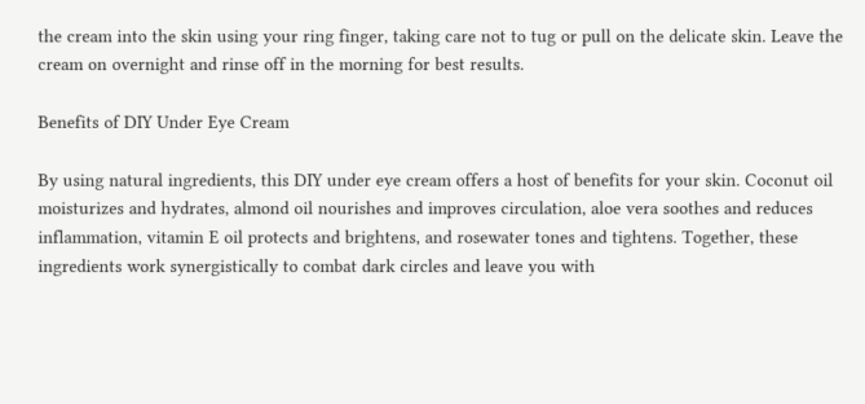the cream into the skin using your ring finger, taking care not to tug or pull on the delicate skin. Leave the cream on overnight and rinse off in the morning for best results.

Benefits of DIY Under Eye Cream

By using natural ingredients, this DIY under eye cream offers a host of benefits for your skin. Coconut oil moisturizes and hydrates, almond oil nourishes and improves circulation, aloe vera soothes and reduces inflammation, vitamin E oil protects and brightens, and rosewater tones and tightens. Together, these ingredients work synergistically to combat dark circles and leave you with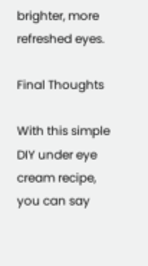brighter, more refreshed eyes.

Final Thoughts

With this simple DIY under eye cream recipe, you can say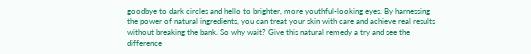goodbye to dark circles and hello to brighter, more youthful-looking eyes. By harnessing the power of natural ingredients, you can treat your skin with care and achieve real results without breaking the bank. So why wait? Give this natural remedy a try and see the difference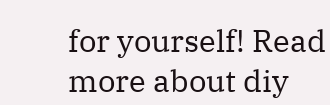for yourself! Read more about diy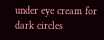under eye cream for dark circles